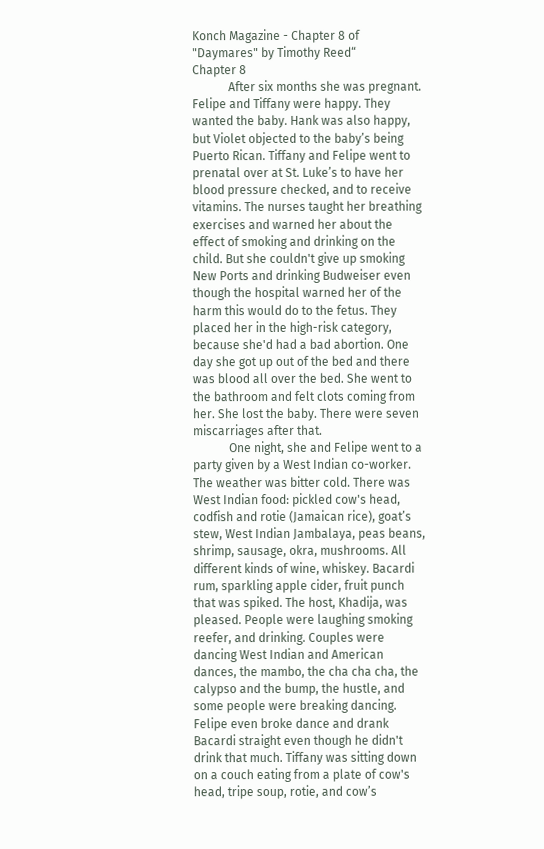Konch Magazine - Chapter 8 of "Daymares" by Timothy Reed“
Chapter 8
            After six months she was pregnant. Felipe and Tiffany were happy. They wanted the baby. Hank was also happy, but Violet objected to the baby’s being Puerto Rican. Tiffany and Felipe went to prenatal over at St. Luke’s to have her blood pressure checked, and to receive vitamins. The nurses taught her breathing exercises and warned her about the effect of smoking and drinking on the child. But she couldn't give up smoking New Ports and drinking Budweiser even though the hospital warned her of the harm this would do to the fetus. They placed her in the high-risk category, because she'd had a bad abortion. One day she got up out of the bed and there was blood all over the bed. She went to the bathroom and felt clots coming from her. She lost the baby. There were seven miscarriages after that.
            One night, she and Felipe went to a party given by a West Indian co-worker. The weather was bitter cold. There was West Indian food: pickled cow's head, codfish and rotie (Jamaican rice), goat’s stew, West Indian Jambalaya, peas beans, shrimp, sausage, okra, mushrooms. All different kinds of wine, whiskey. Bacardi rum, sparkling apple cider, fruit punch that was spiked. The host, Khadija, was pleased. People were laughing smoking reefer, and drinking. Couples were dancing West Indian and American dances, the mambo, the cha cha cha, the calypso and the bump, the hustle, and some people were breaking dancing. Felipe even broke dance and drank Bacardi straight even though he didn't drink that much. Tiffany was sitting down on a couch eating from a plate of cow's head, tripe soup, rotie, and cow’s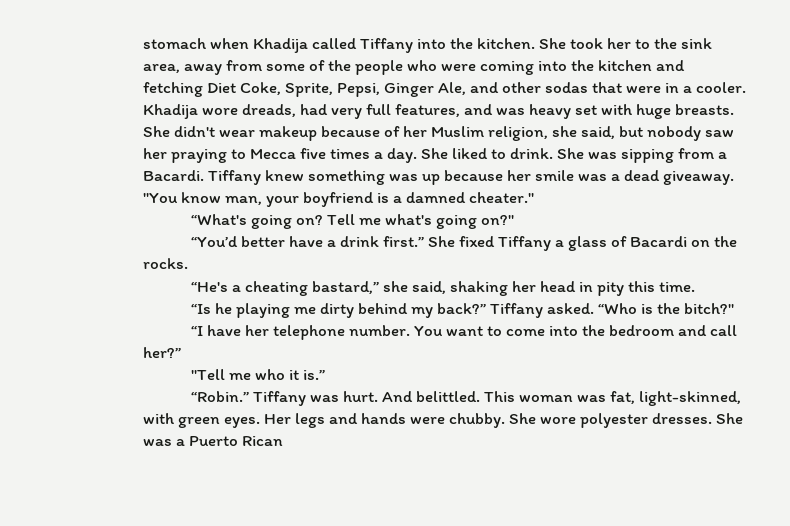stomach when Khadija called Tiffany into the kitchen. She took her to the sink area, away from some of the people who were coming into the kitchen and fetching Diet Coke, Sprite, Pepsi, Ginger Ale, and other sodas that were in a cooler. Khadija wore dreads, had very full features, and was heavy set with huge breasts. She didn't wear makeup because of her Muslim religion, she said, but nobody saw her praying to Mecca five times a day. She liked to drink. She was sipping from a Bacardi. Tiffany knew something was up because her smile was a dead giveaway. "You know man, your boyfriend is a damned cheater."
            “What's going on? Tell me what's going on?"
            “You’d better have a drink first.” She fixed Tiffany a glass of Bacardi on the rocks.
            “He's a cheating bastard,” she said, shaking her head in pity this time.
            “Is he playing me dirty behind my back?” Tiffany asked. “Who is the bitch?"
            “I have her telephone number. You want to come into the bedroom and call her?”
            "Tell me who it is.”
            “Robin.” Tiffany was hurt. And belittled. This woman was fat, light-skinned, with green eyes. Her legs and hands were chubby. She wore polyester dresses. She was a Puerto Rican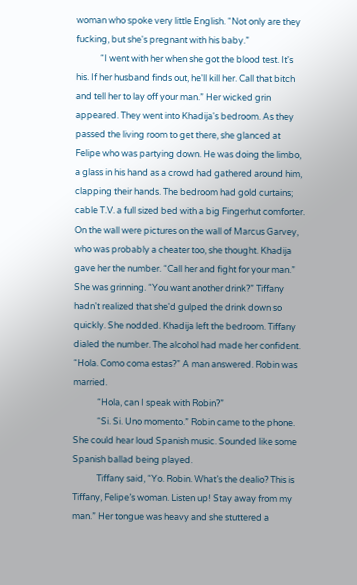woman who spoke very little English. “Not only are they fucking, but she's pregnant with his baby.”
            “I went with her when she got the blood test. It's his. If her husband finds out, he'll kill her. Call that bitch and tell her to lay off your man.” Her wicked grin appeared. They went into Khadija's bedroom. As they passed the living room to get there, she glanced at Felipe who was partying down. He was doing the limbo, a glass in his hand as a crowd had gathered around him, clapping their hands. The bedroom had gold curtains; cable T.V. a full sized bed with a big Fingerhut comforter. On the wall were pictures on the wall of Marcus Garvey, who was probably a cheater too, she thought. Khadija gave her the number. “Call her and fight for your man.” She was grinning. “You want another drink?” Tiffany hadn't realized that she'd gulped the drink down so quickly. She nodded. Khadija left the bedroom. Tiffany dialed the number. The alcohol had made her confident. “Hola. Como coma estas?” A man answered. Robin was married.
            “Hola, can I speak with Robin?”
            “Si. Si. Uno momento.” Robin came to the phone. She could hear loud Spanish music. Sounded like some Spanish ballad being played.
            Tiffany said, “Yo. Robin. What’s the dealio? This is Tiffany, Felipe’s woman. Listen up! Stay away from my man.” Her tongue was heavy and she stuttered a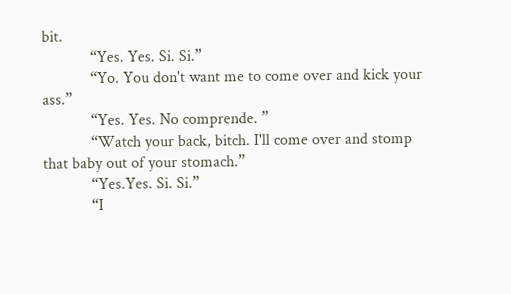bit.
            “Yes. Yes. Si. Si.”
            “Yo. You don't want me to come over and kick your ass.”
            “Yes. Yes. No comprende. ”
            “Watch your back, bitch. I'll come over and stomp that baby out of your stomach.”
            “Yes.Yes. Si. Si.”
            “I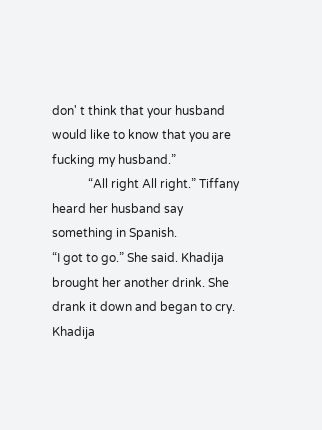don' t think that your husband would like to know that you are fucking my husband.”
            “All right All right.” Tiffany heard her husband say something in Spanish.
“I got to go.” She said. Khadija brought her another drink. She drank it down and began to cry. Khadija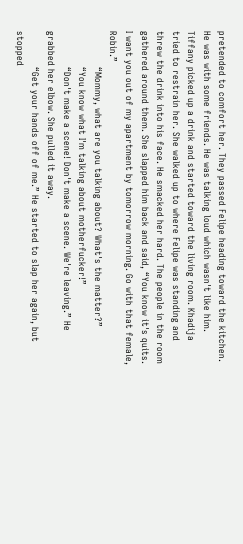pretended to comfort her. They passed Felipe heading toward the kitchen. He was with some friends. He was talking loud which wasn't like him. Tiffany picked up a drink and started toward the living room. Khadija tried to restrain her. She walked up to where Felipe was standing and threw the drink into his face. He smacked her hard. The people in the room gathered around them. She slapped him back and said, “You know it's quits. I want you out of my apartment by tomorrow morning. Go with that female, Robin.”
            “Mommy, what are you talking about? What's the matter?”
            “You know what I'm talking about motherfucker!”
            “Don't make a scene! Don't make a scene. We're leaving.” He grabbed her elbow. She pulled it away.
            “Get your hands off of me.” He started to slap her again, but stopped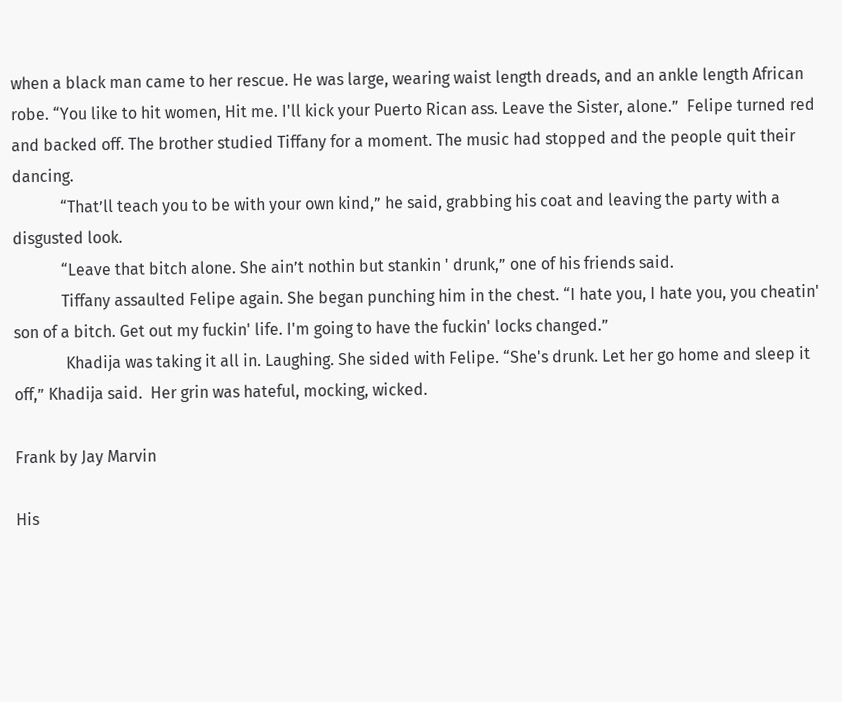when a black man came to her rescue. He was large, wearing waist length dreads, and an ankle length African robe. “You like to hit women, Hit me. I'll kick your Puerto Rican ass. Leave the Sister, alone.”  Felipe turned red and backed off. The brother studied Tiffany for a moment. The music had stopped and the people quit their dancing.
            “That’ll teach you to be with your own kind,” he said, grabbing his coat and leaving the party with a disgusted look.
            “Leave that bitch alone. She ain’t nothin but stankin ' drunk,” one of his friends said.
            Tiffany assaulted Felipe again. She began punching him in the chest. “I hate you, I hate you, you cheatin' son of a bitch. Get out my fuckin' life. I'm going to have the fuckin' locks changed.”
             Khadija was taking it all in. Laughing. She sided with Felipe. “She's drunk. Let her go home and sleep it off,” Khadija said.  Her grin was hateful, mocking, wicked.

Frank by Jay Marvin

His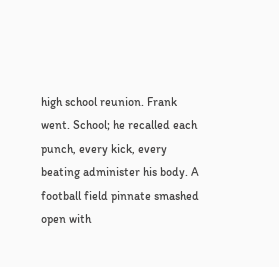high school reunion. Frank went. School; he recalled each punch, every kick, every beating administer his body. A football field pinnate smashed open with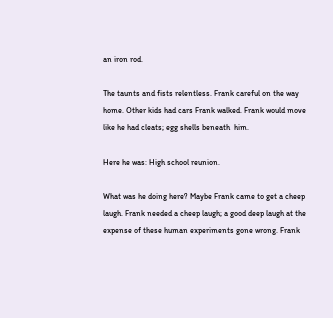an iron rod.

The taunts and fists relentless. Frank careful on the way home. Other kids had cars Frank walked. Frank would move like he had cleats; egg shells beneath  him.

Here he was: High school reunion.

What was he doing here? Maybe Frank came to get a cheep laugh. Frank needed a cheep laugh; a good deep laugh at the expense of these human experiments gone wrong. Frank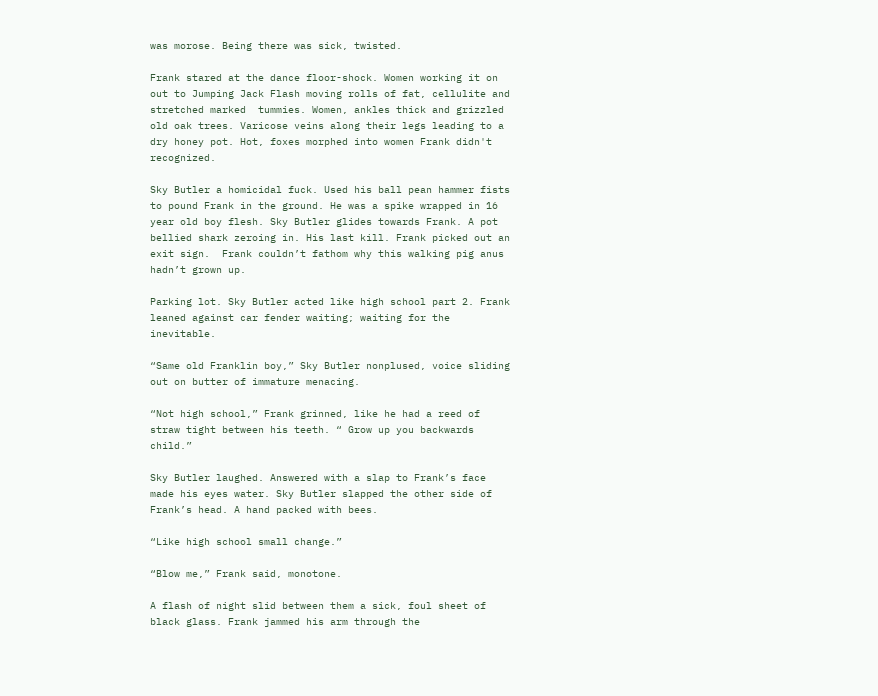was morose. Being there was sick, twisted.

Frank stared at the dance floor-shock. Women working it on out to Jumping Jack Flash moving rolls of fat, cellulite and stretched marked  tummies. Women, ankles thick and grizzled old oak trees. Varicose veins along their legs leading to a dry honey pot. Hot, foxes morphed into women Frank didn't recognized.

Sky Butler a homicidal fuck. Used his ball pean hammer fists to pound Frank in the ground. He was a spike wrapped in 16 year old boy flesh. Sky Butler glides towards Frank. A pot bellied shark zeroing in. His last kill. Frank picked out an exit sign.  Frank couldn’t fathom why this walking pig anus hadn’t grown up.

Parking lot. Sky Butler acted like high school part 2. Frank leaned against car fender waiting; waiting for the inevitable.

“Same old Franklin boy,” Sky Butler nonplused, voice sliding out on butter of immature menacing.

“Not high school,” Frank grinned, like he had a reed of straw tight between his teeth. “ Grow up you backwards child.”

Sky Butler laughed. Answered with a slap to Frank’s face made his eyes water. Sky Butler slapped the other side of Frank’s head. A hand packed with bees.

“Like high school small change.”

“Blow me,” Frank said, monotone.

A flash of night slid between them a sick, foul sheet of black glass. Frank jammed his arm through the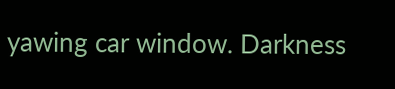yawing car window. Darkness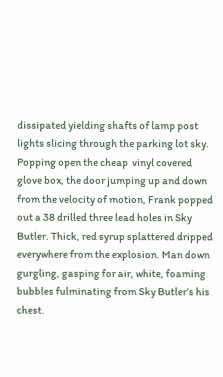dissipated yielding shafts of lamp post lights slicing through the parking lot sky. Popping open the cheap  vinyl covered glove box, the door jumping up and down from the velocity of motion, Frank popped out a 38 drilled three lead holes in Sky Butler. Thick, red syrup splattered dripped everywhere from the explosion. Man down gurgling, gasping for air, white, foaming bubbles fulminating from Sky Butler’s his chest.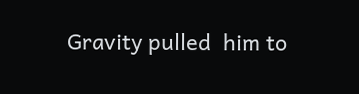Gravity pulled  him to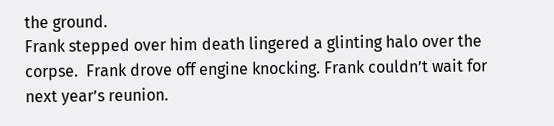the ground.
Frank stepped over him death lingered a glinting halo over the corpse.  Frank drove off engine knocking. Frank couldn’t wait for next year’s reunion.